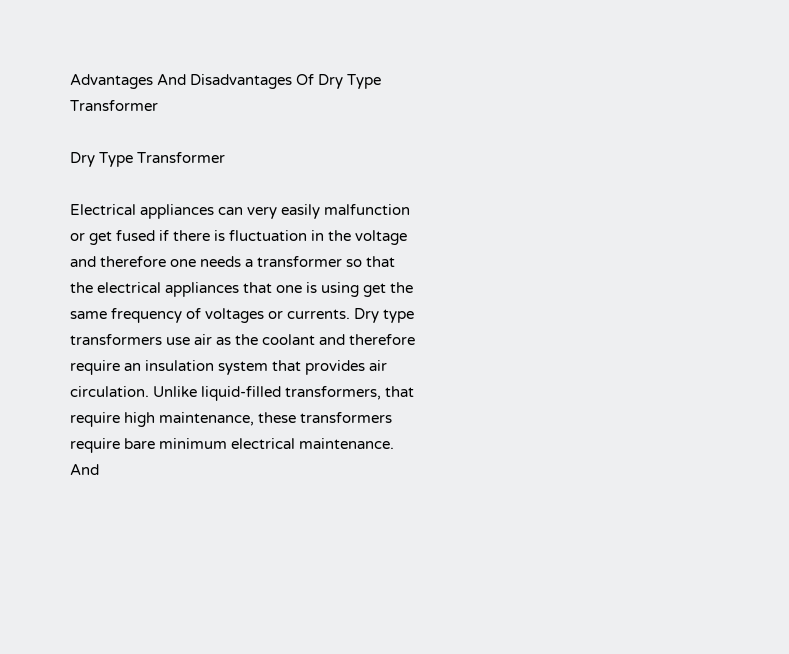Advantages And Disadvantages Of Dry Type Transformer

Dry Type Transformer

Electrical appliances can very easily malfunction or get fused if there is fluctuation in the voltage and therefore one needs a transformer so that the electrical appliances that one is using get the same frequency of voltages or currents. Dry type transformers use air as the coolant and therefore require an insulation system that provides air circulation. Unlike liquid-filled transformers, that require high maintenance, these transformers require bare minimum electrical maintenance. And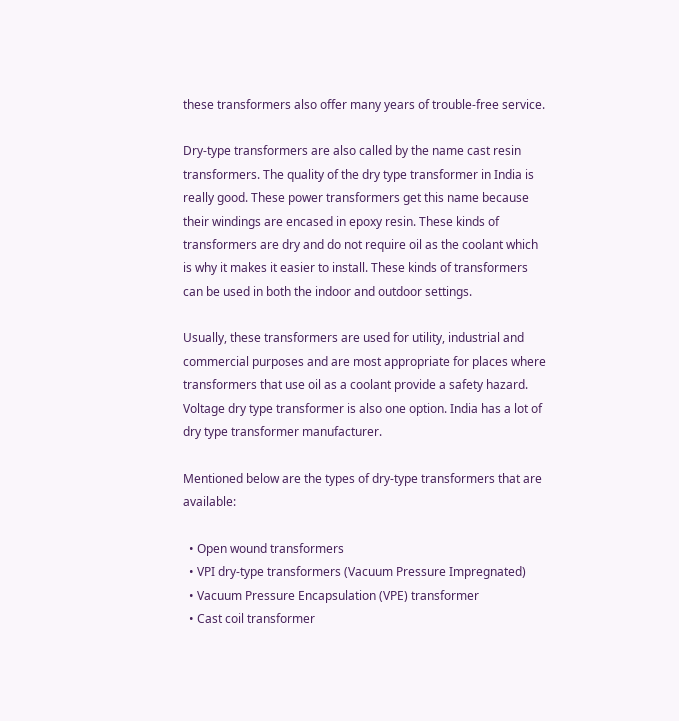these transformers also offer many years of trouble-free service.

Dry-type transformers are also called by the name cast resin transformers. The quality of the dry type transformer in India is really good. These power transformers get this name because their windings are encased in epoxy resin. These kinds of transformers are dry and do not require oil as the coolant which is why it makes it easier to install. These kinds of transformers can be used in both the indoor and outdoor settings.

Usually, these transformers are used for utility, industrial and commercial purposes and are most appropriate for places where transformers that use oil as a coolant provide a safety hazard. Voltage dry type transformer is also one option. India has a lot of dry type transformer manufacturer.

Mentioned below are the types of dry-type transformers that are available:

  • Open wound transformers
  • VPI dry-type transformers (Vacuum Pressure Impregnated)
  • Vacuum Pressure Encapsulation (VPE) transformer
  • Cast coil transformer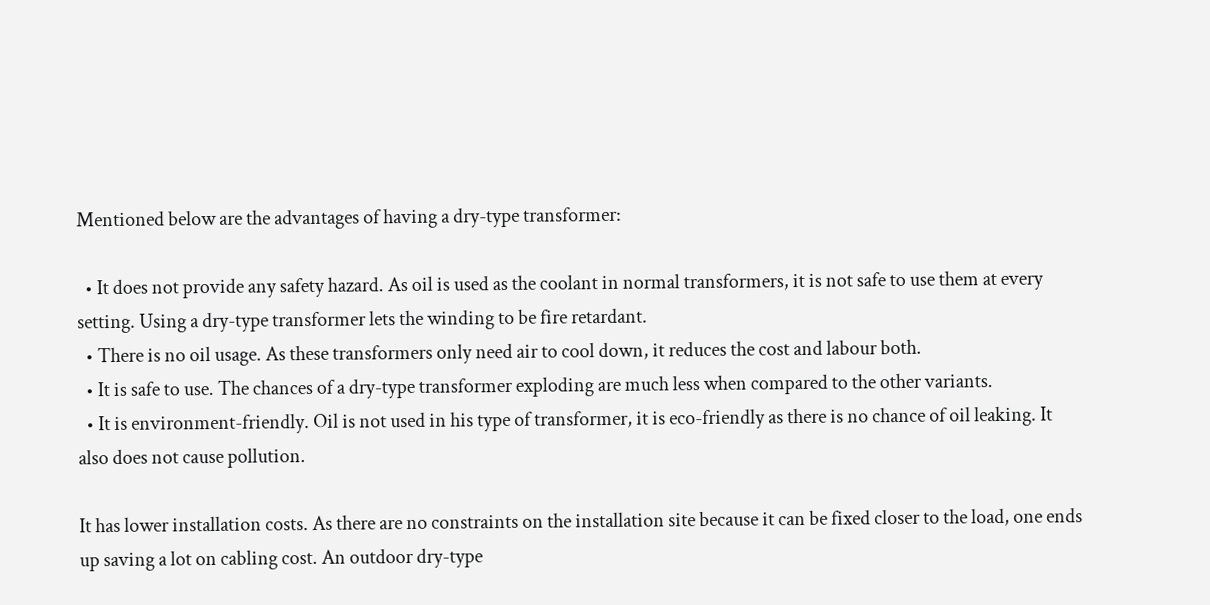Mentioned below are the advantages of having a dry-type transformer:

  • It does not provide any safety hazard. As oil is used as the coolant in normal transformers, it is not safe to use them at every setting. Using a dry-type transformer lets the winding to be fire retardant.
  • There is no oil usage. As these transformers only need air to cool down, it reduces the cost and labour both.
  • It is safe to use. The chances of a dry-type transformer exploding are much less when compared to the other variants.
  • It is environment-friendly. Oil is not used in his type of transformer, it is eco-friendly as there is no chance of oil leaking. It also does not cause pollution.

It has lower installation costs. As there are no constraints on the installation site because it can be fixed closer to the load, one ends up saving a lot on cabling cost. An outdoor dry-type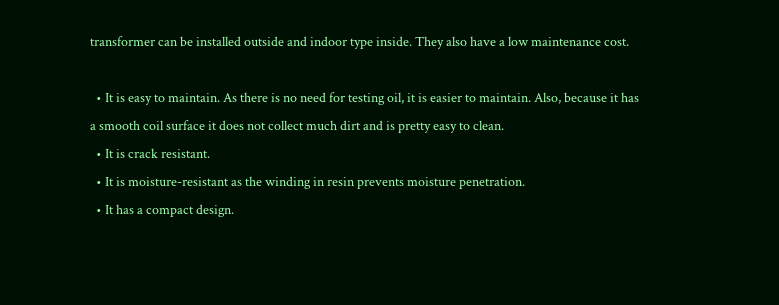transformer can be installed outside and indoor type inside. They also have a low maintenance cost.

  • It is easy to maintain. As there is no need for testing oil, it is easier to maintain. Also, because it has a smooth coil surface it does not collect much dirt and is pretty easy to clean.
  • It is crack resistant.
  • It is moisture-resistant as the winding in resin prevents moisture penetration.
  • It has a compact design.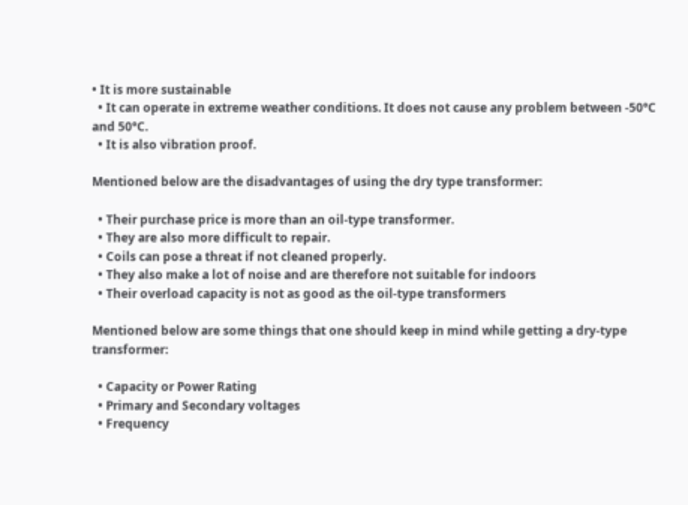• It is more sustainable
  • It can operate in extreme weather conditions. It does not cause any problem between -50°C and 50°C.
  • It is also vibration proof.

Mentioned below are the disadvantages of using the dry type transformer:

  • Their purchase price is more than an oil-type transformer.
  • They are also more difficult to repair.
  • Coils can pose a threat if not cleaned properly.
  • They also make a lot of noise and are therefore not suitable for indoors
  • Their overload capacity is not as good as the oil-type transformers

Mentioned below are some things that one should keep in mind while getting a dry-type transformer:

  • Capacity or Power Rating
  • Primary and Secondary voltages
  • Frequency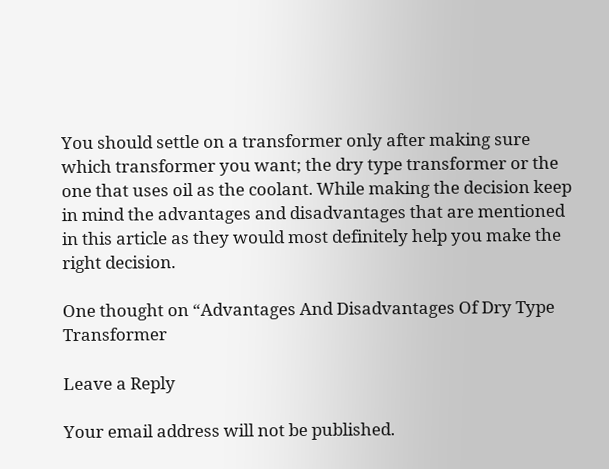You should settle on a transformer only after making sure which transformer you want; the dry type transformer or the one that uses oil as the coolant. While making the decision keep in mind the advantages and disadvantages that are mentioned in this article as they would most definitely help you make the right decision.

One thought on “Advantages And Disadvantages Of Dry Type Transformer

Leave a Reply

Your email address will not be published.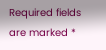Required fields are marked *